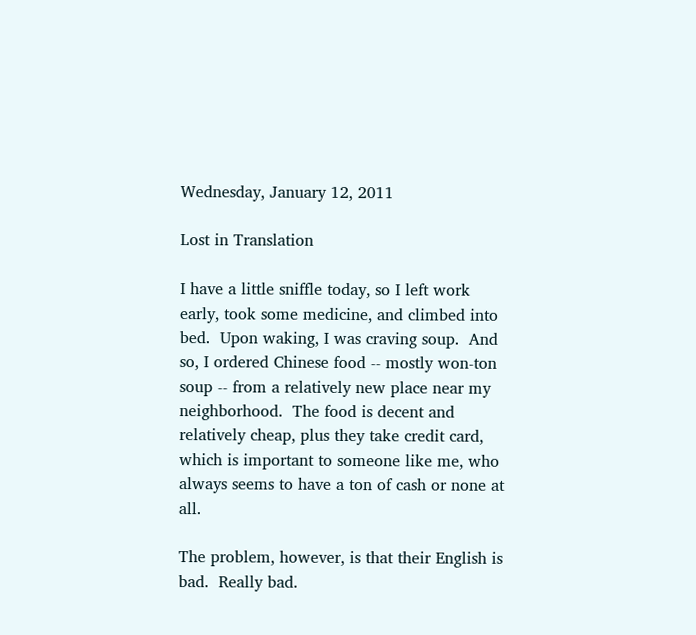Wednesday, January 12, 2011

Lost in Translation

I have a little sniffle today, so I left work early, took some medicine, and climbed into bed.  Upon waking, I was craving soup.  And so, I ordered Chinese food -- mostly won-ton soup -- from a relatively new place near my neighborhood.  The food is decent and relatively cheap, plus they take credit card, which is important to someone like me, who always seems to have a ton of cash or none at all.

The problem, however, is that their English is bad.  Really bad.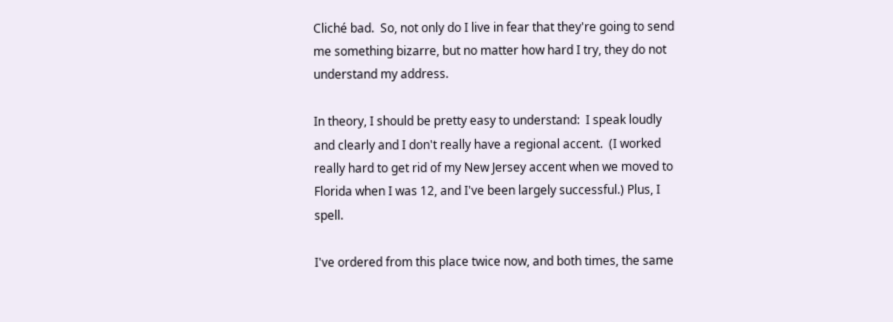Cliché bad.  So, not only do I live in fear that they're going to send me something bizarre, but no matter how hard I try, they do not understand my address.

In theory, I should be pretty easy to understand:  I speak loudly and clearly and I don't really have a regional accent.  (I worked really hard to get rid of my New Jersey accent when we moved to Florida when I was 12, and I've been largely successful.) Plus, I spell.

I've ordered from this place twice now, and both times, the same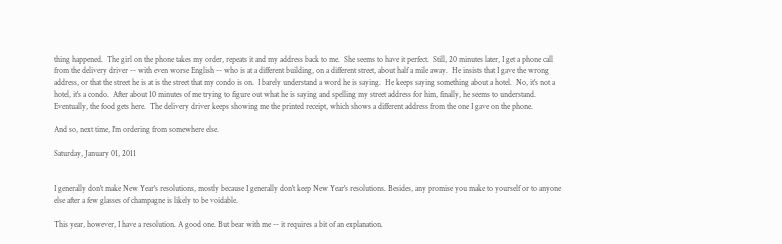thing happened.  The girl on the phone takes my order, repeats it and my address back to me.  She seems to have it perfect.  Still, 20 minutes later, I get a phone call from the delivery driver -- with even worse English -- who is at a different building, on a different street, about half a mile away.  He insists that I gave the wrong address, or that the street he is at is the street that my condo is on.  I barely understand a word he is saying.  He keeps saying something about a hotel.  No, it's not a hotel, it's a condo.  After about 10 minutes of me trying to figure out what he is saying and spelling my street address for him, finally, he seems to understand. Eventually, the food gets here.  The delivery driver keeps showing me the printed receipt, which shows a different address from the one I gave on the phone.

And so, next time, I'm ordering from somewhere else.

Saturday, January 01, 2011


I generally don't make New Year's resolutions, mostly because I generally don't keep New Year's resolutions. Besides, any promise you make to yourself or to anyone else after a few glasses of champagne is likely to be voidable.

This year, however, I have a resolution. A good one. But bear with me -- it requires a bit of an explanation.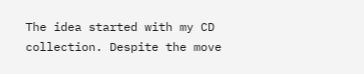The idea started with my CD collection. Despite the move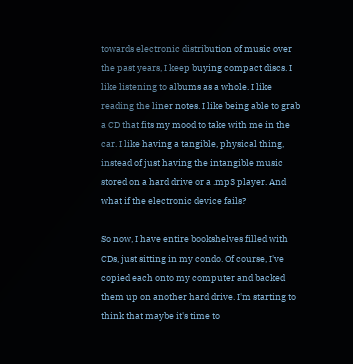towards electronic distribution of music over the past years, I keep buying compact discs. I like listening to albums as a whole. I like reading the liner notes. I like being able to grab a CD that fits my mood to take with me in the car. I like having a tangible, physical thing, instead of just having the intangible music stored on a hard drive or a .mp3 player. And what if the electronic device fails?

So now, I have entire bookshelves filled with CDs, just sitting in my condo. Of course, I've copied each onto my computer and backed them up on another hard drive. I'm starting to think that maybe it's time to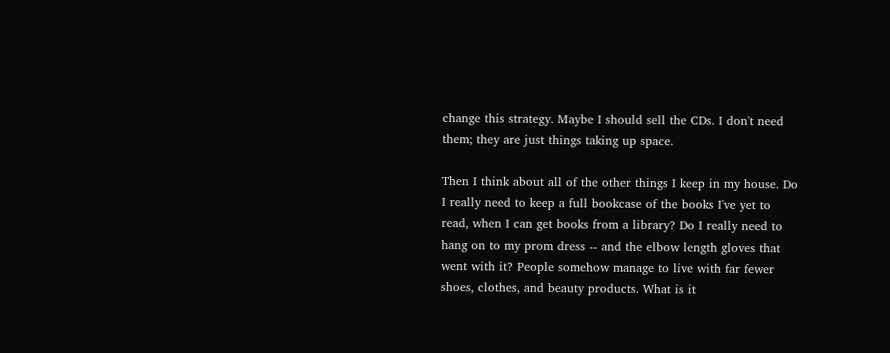change this strategy. Maybe I should sell the CDs. I don't need them; they are just things taking up space.

Then I think about all of the other things I keep in my house. Do I really need to keep a full bookcase of the books I've yet to read, when I can get books from a library? Do I really need to hang on to my prom dress -- and the elbow length gloves that went with it? People somehow manage to live with far fewer shoes, clothes, and beauty products. What is it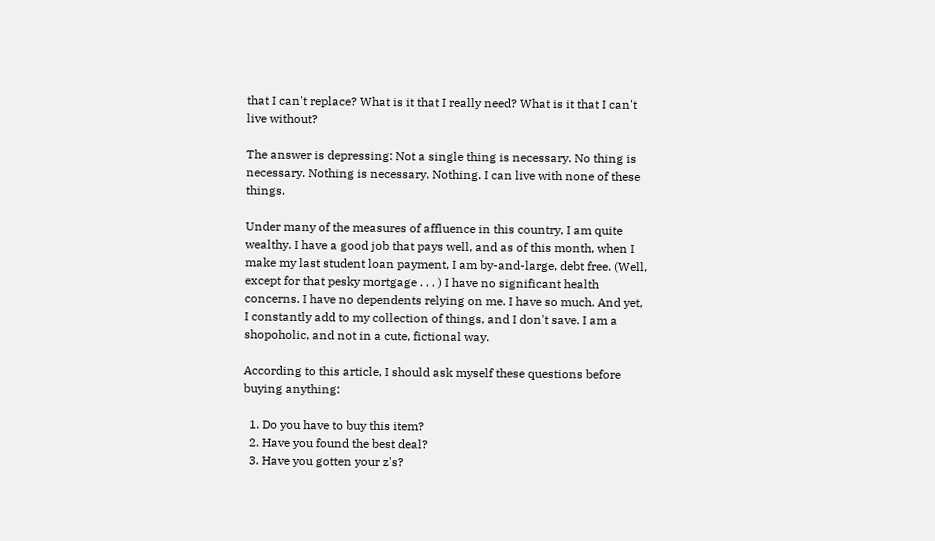that I can't replace? What is it that I really need? What is it that I can't live without?

The answer is depressing: Not a single thing is necessary. No thing is necessary. Nothing is necessary. Nothing. I can live with none of these things.

Under many of the measures of affluence in this country, I am quite wealthy. I have a good job that pays well, and as of this month, when I make my last student loan payment, I am by-and-large, debt free. (Well, except for that pesky mortgage . . . ) I have no significant health concerns. I have no dependents relying on me. I have so much. And yet, I constantly add to my collection of things, and I don't save. I am a shopoholic, and not in a cute, fictional way.

According to this article, I should ask myself these questions before buying anything:

  1. Do you have to buy this item?
  2. Have you found the best deal?
  3. Have you gotten your z's?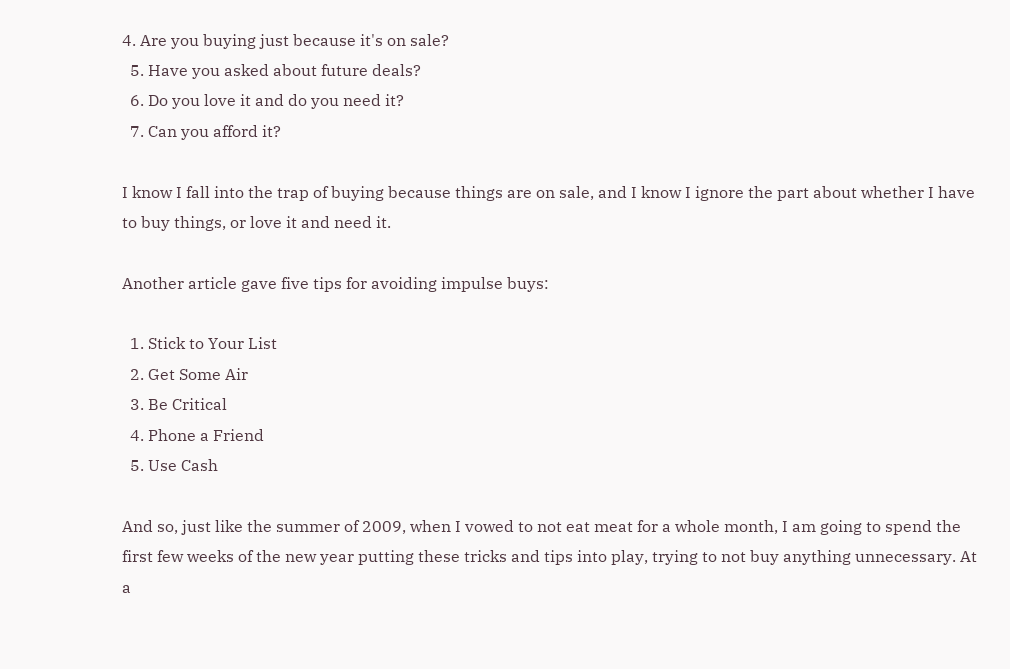4. Are you buying just because it's on sale?
  5. Have you asked about future deals?
  6. Do you love it and do you need it?
  7. Can you afford it?

I know I fall into the trap of buying because things are on sale, and I know I ignore the part about whether I have to buy things, or love it and need it.

Another article gave five tips for avoiding impulse buys:

  1. Stick to Your List
  2. Get Some Air
  3. Be Critical
  4. Phone a Friend
  5. Use Cash

And so, just like the summer of 2009, when I vowed to not eat meat for a whole month, I am going to spend the first few weeks of the new year putting these tricks and tips into play, trying to not buy anything unnecessary. At a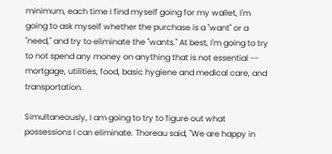minimum, each time I find myself going for my wallet, I'm going to ask myself whether the purchase is a "want" or a "need," and try to eliminate the "wants." At best, I'm going to try to not spend any money on anything that is not essential -- mortgage, utilities, food, basic hygiene and medical care, and transportation.

Simultaneously, I am going to try to figure out what possessions I can eliminate. Thoreau said, "We are happy in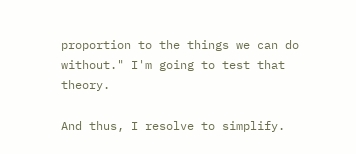proportion to the things we can do without." I'm going to test that theory.

And thus, I resolve to simplify.